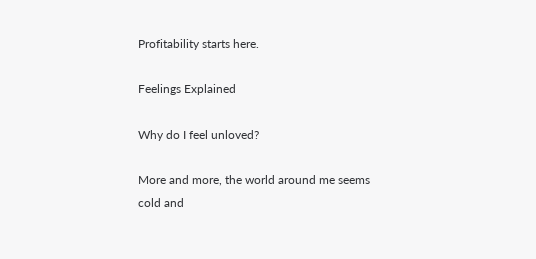Profitability starts here.

Feelings Explained

Why do I feel unloved?

More and more, the world around me seems cold and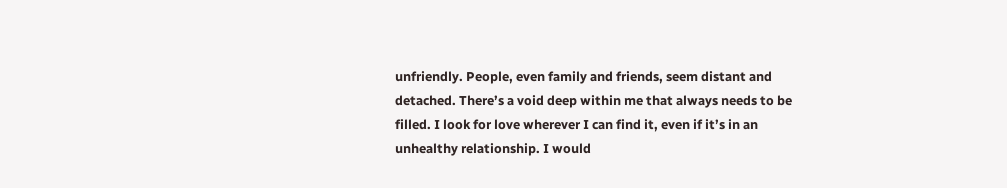unfriendly. People, even family and friends, seem distant and detached. There’s a void deep within me that always needs to be filled. I look for love wherever I can find it, even if it’s in an unhealthy relationship. I would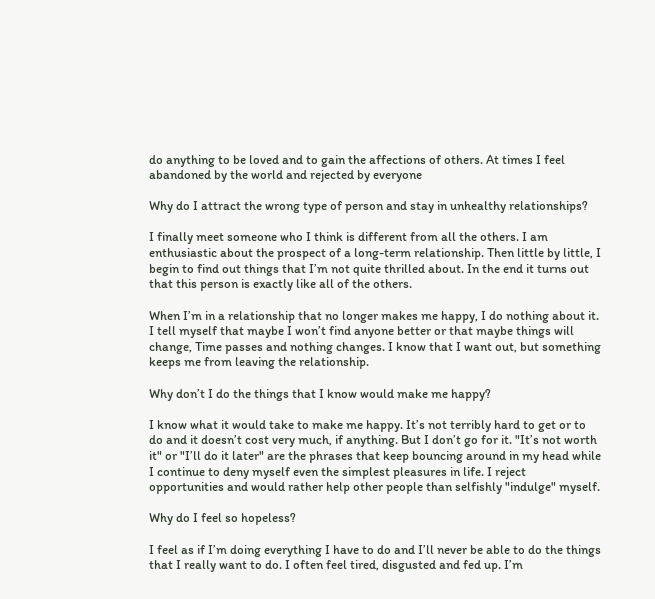do anything to be loved and to gain the affections of others. At times I feel abandoned by the world and rejected by everyone

Why do I attract the wrong type of person and stay in unhealthy relationships?

I finally meet someone who I think is different from all the others. I am enthusiastic about the prospect of a long-term relationship. Then little by little, I begin to find out things that I’m not quite thrilled about. In the end it turns out that this person is exactly like all of the others.

When I’m in a relationship that no longer makes me happy, I do nothing about it. I tell myself that maybe I won’t find anyone better or that maybe things will change, Time passes and nothing changes. I know that I want out, but something keeps me from leaving the relationship.

Why don’t I do the things that I know would make me happy?

I know what it would take to make me happy. It’s not terribly hard to get or to do and it doesn’t cost very much, if anything. But I don’t go for it. "It’s not worth it" or "I’ll do it later" are the phrases that keep bouncing around in my head while I continue to deny myself even the simplest pleasures in life. I reject opportunities and would rather help other people than selfishly "indulge" myself.

Why do I feel so hopeless?

I feel as if I’m doing everything I have to do and I’ll never be able to do the things that I really want to do. I often feel tired, disgusted and fed up. I’m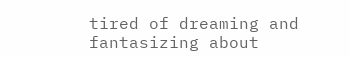tired of dreaming and fantasizing about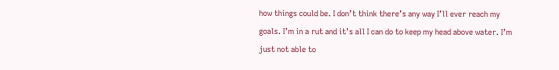how things could be. I don’t think there’s any way I’ll ever reach my goals. I’m in a rut and it’s all I can do to keep my head above water. I’m just not able to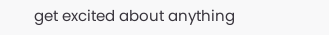get excited about anything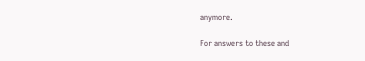anymore.

For answers to these and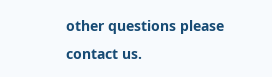other questions please contact us.